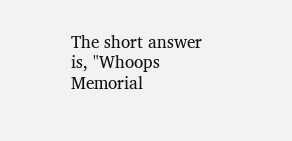The short answer is, "Whoops Memorial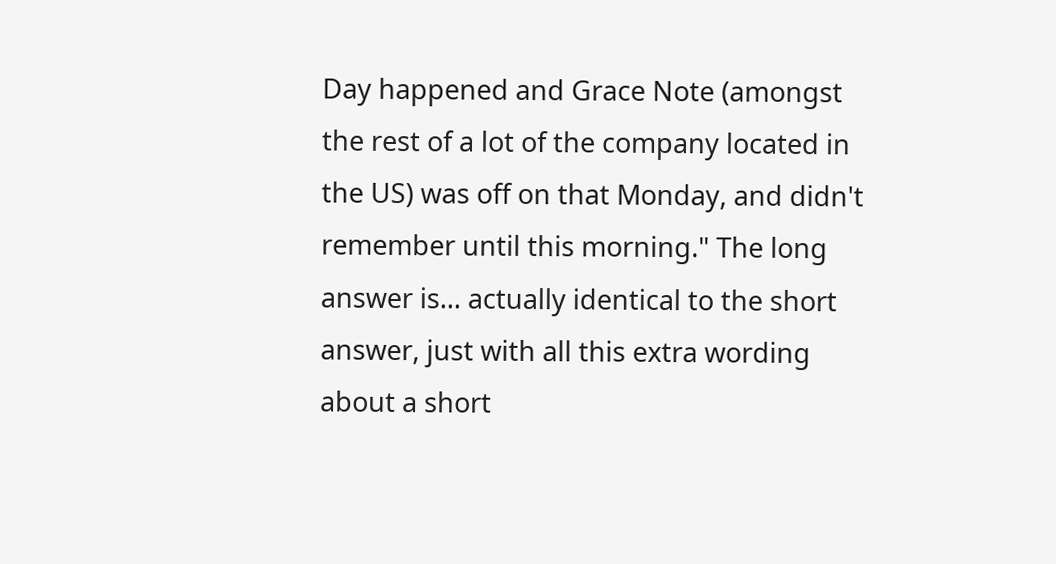Day happened and Grace Note (amongst the rest of a lot of the company located in the US) was off on that Monday, and didn't remember until this morning." The long answer is... actually identical to the short answer, just with all this extra wording about a short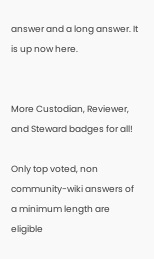answer and a long answer. It is up now here.


More Custodian, Reviewer, and Steward badges for all!

Only top voted, non community-wiki answers of a minimum length are eligible